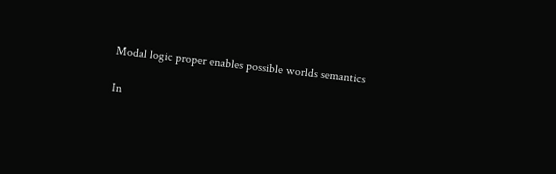Modal logic proper enables possible worlds semantics

In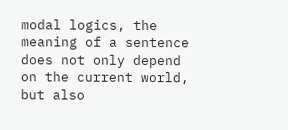modal logics, the meaning of a sentence does not only depend on the current world, but also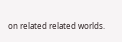on related related worlds.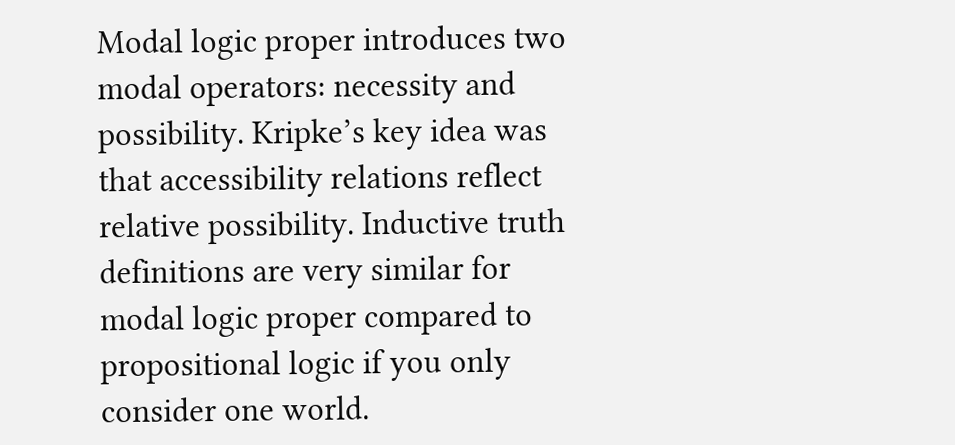Modal logic proper introduces two modal operators: necessity and possibility. Kripke’s key idea was that accessibility relations reflect relative possibility. Inductive truth definitions are very similar for modal logic proper compared to propositional logic if you only consider one world.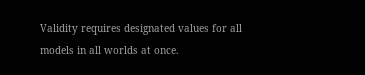Validity requires designated values for all models in all worlds at once.